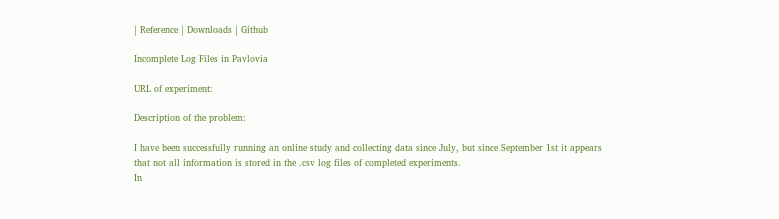| Reference | Downloads | Github

Incomplete Log Files in Pavlovia

URL of experiment:

Description of the problem:

I have been successfully running an online study and collecting data since July, but since September 1st it appears that not all information is stored in the .csv log files of completed experiments.
In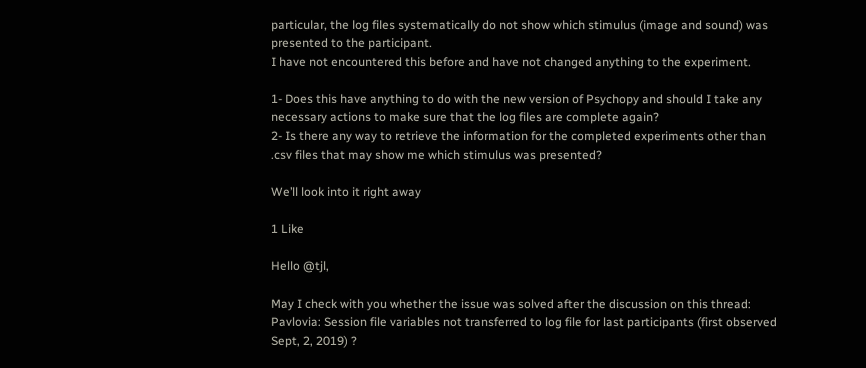particular, the log files systematically do not show which stimulus (image and sound) was presented to the participant.
I have not encountered this before and have not changed anything to the experiment.

1- Does this have anything to do with the new version of Psychopy and should I take any necessary actions to make sure that the log files are complete again?
2- Is there any way to retrieve the information for the completed experiments other than .csv files that may show me which stimulus was presented?

We’ll look into it right away

1 Like

Hello @tjl,

May I check with you whether the issue was solved after the discussion on this thread: Pavlovia: Session file variables not transferred to log file for last participants (first observed Sept, 2, 2019) ?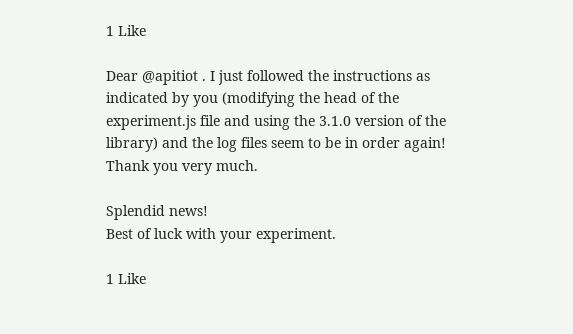1 Like

Dear @apitiot . I just followed the instructions as indicated by you (modifying the head of the experiment.js file and using the 3.1.0 version of the library) and the log files seem to be in order again! Thank you very much.

Splendid news!
Best of luck with your experiment.

1 Like